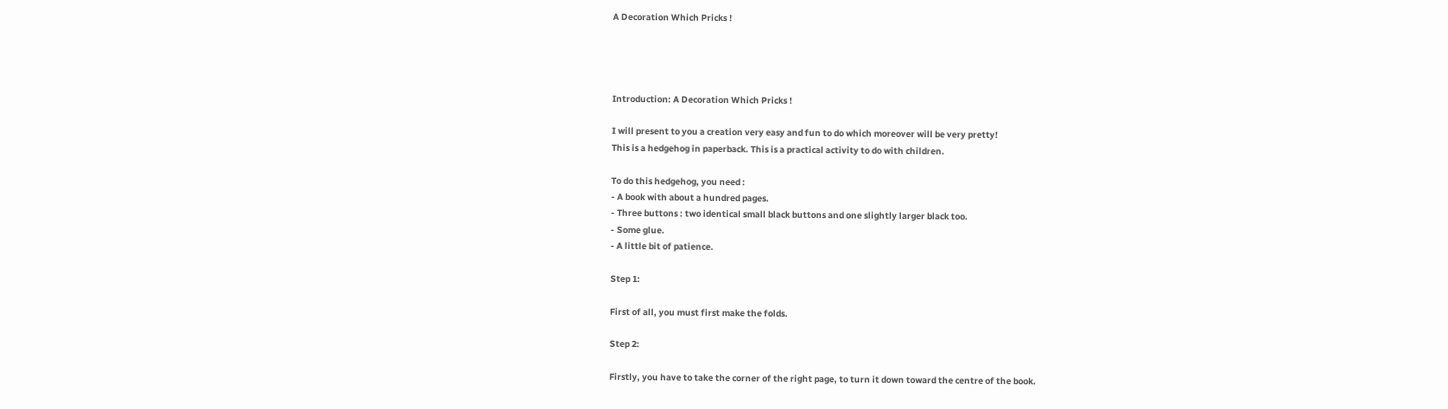A Decoration Which Pricks !




Introduction: A Decoration Which Pricks !

I will present to you a creation very easy and fun to do which moreover will be very pretty!
This is a hedgehog in paperback. This is a practical activity to do with children.

To do this hedgehog, you need :
- A book with about a hundred pages.
- Three buttons : two identical small black buttons and one slightly larger black too.
- Some glue.
- A little bit of patience.

Step 1:

First of all, you must first make the folds.

Step 2:

Firstly, you have to take the corner of the right page, to turn it down toward the centre of the book.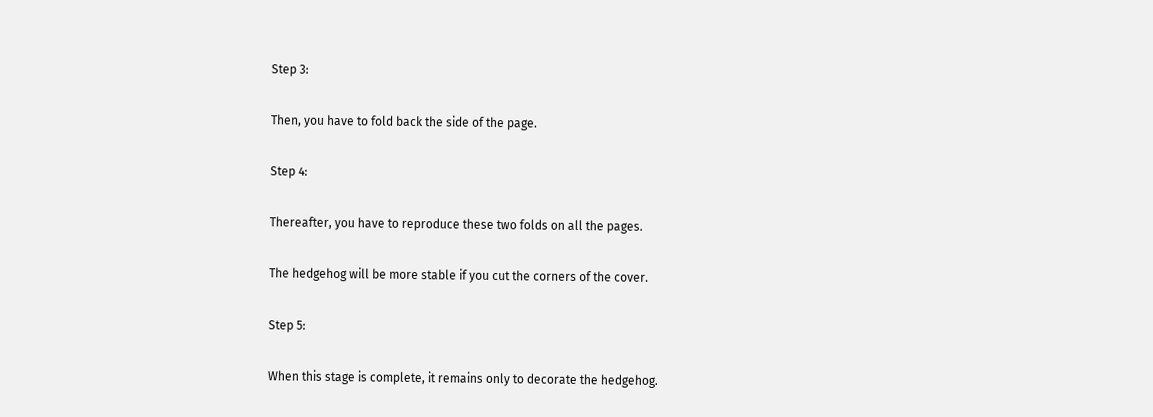Step 3:

Then, you have to fold back the side of the page.

Step 4:

Thereafter, you have to reproduce these two folds on all the pages.

The hedgehog will be more stable if you cut the corners of the cover.

Step 5:

When this stage is complete, it remains only to decorate the hedgehog.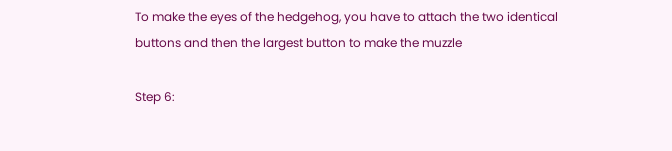To make the eyes of the hedgehog, you have to attach the two identical buttons and then the largest button to make the muzzle

Step 6: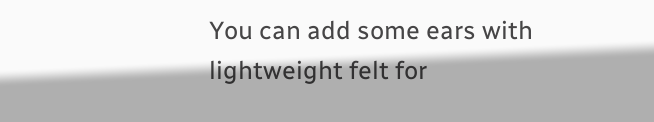You can add some ears with lightweight felt for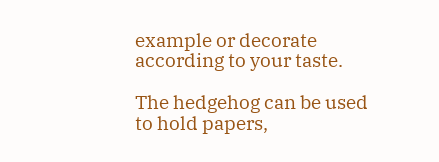example or decorate according to your taste.

The hedgehog can be used to hold papers,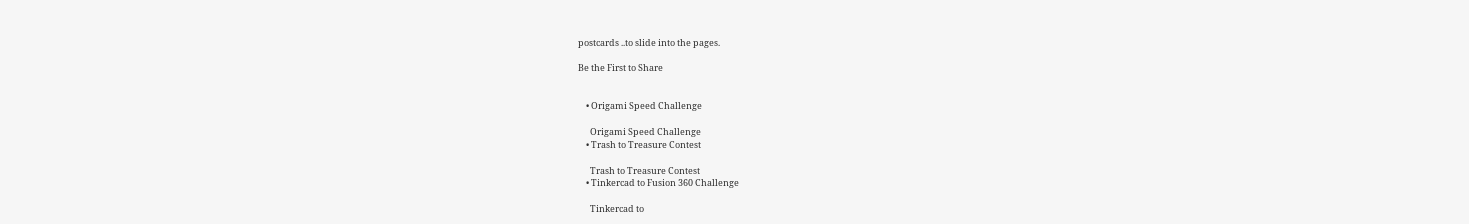postcards ..to slide into the pages.

Be the First to Share


    • Origami Speed Challenge

      Origami Speed Challenge
    • Trash to Treasure Contest

      Trash to Treasure Contest
    • Tinkercad to Fusion 360 Challenge

      Tinkercad to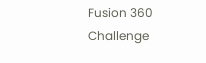Fusion 360 Challenge